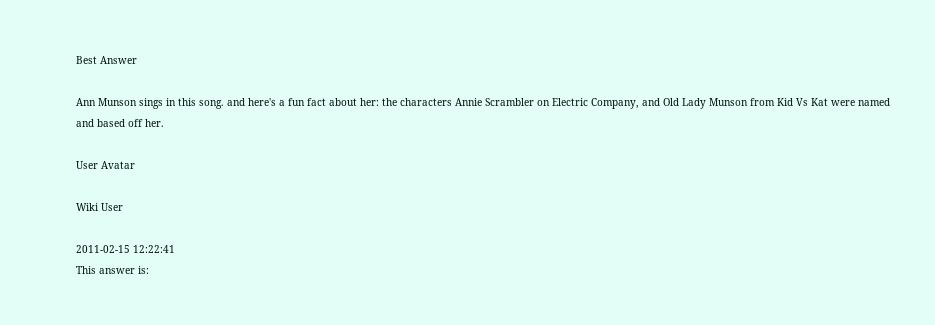Best Answer

Ann Munson sings in this song. and here's a fun fact about her: the characters Annie Scrambler on Electric Company, and Old Lady Munson from Kid Vs Kat were named and based off her.

User Avatar

Wiki User

2011-02-15 12:22:41
This answer is: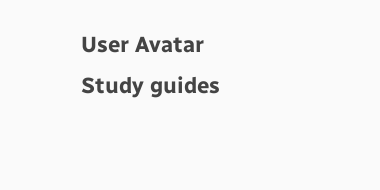User Avatar
Study guides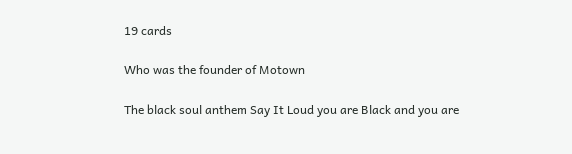19 cards

Who was the founder of Motown

The black soul anthem Say It Loud you are Black and you are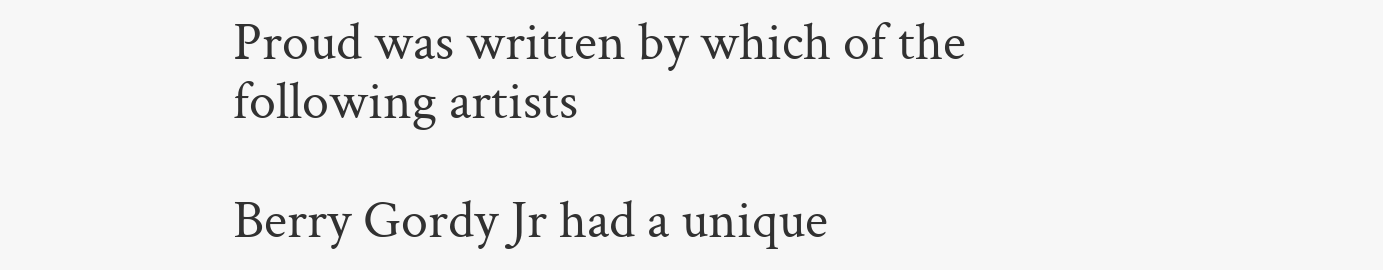Proud was written by which of the following artists

Berry Gordy Jr had a unique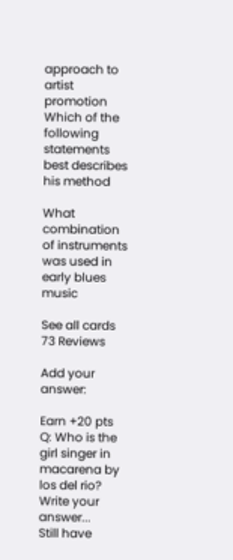approach to artist promotion Which of the following statements best describes his method

What combination of instruments was used in early blues music

See all cards
73 Reviews

Add your answer:

Earn +20 pts
Q: Who is the girl singer in macarena by los del rio?
Write your answer...
Still have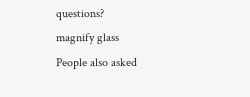questions?
magnify glass
People also asked